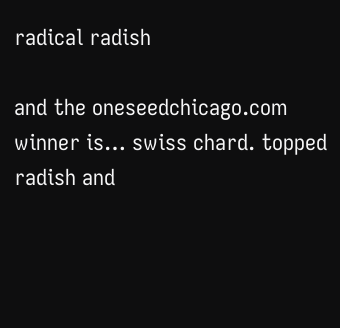radical radish

and the oneseedchicago.com winner is… swiss chard. topped radish and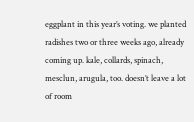eggplant in this year’s voting. we planted radishes two or three weeks ago, already coming up. kale, collards, spinach, mesclun, arugula, too. doesn’t leave a lot of room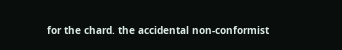for the chard. the accidental non-conformist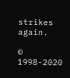strikes again.

© 1998-2020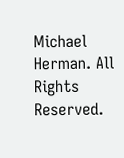Michael Herman. All Rights Reserved.